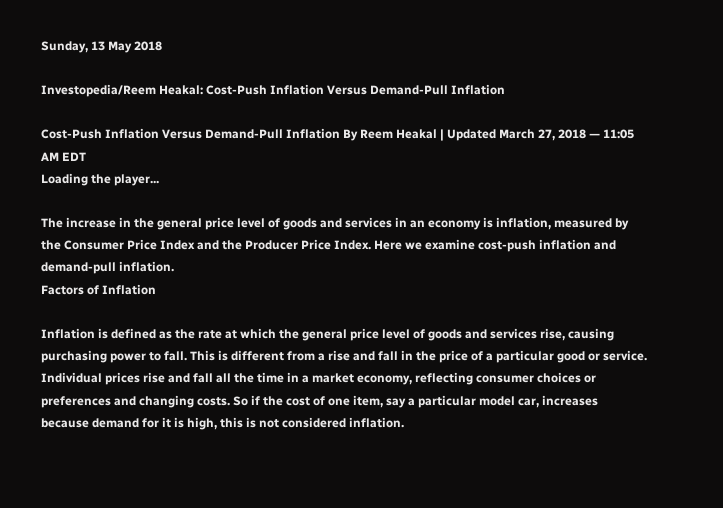Sunday, 13 May 2018

Investopedia/Reem Heakal: Cost-Push Inflation Versus Demand-Pull Inflation

Cost-Push Inflation Versus Demand-Pull Inflation By Reem Heakal | Updated March 27, 2018 — 11:05 AM EDT
Loading the player...

The increase in the general price level of goods and services in an economy is inflation, measured by the Consumer Price Index and the Producer Price Index. Here we examine cost-push inflation and demand-pull inflation.
Factors of Inflation

Inflation is defined as the rate at which the general price level of goods and services rise, causing purchasing power to fall. This is different from a rise and fall in the price of a particular good or service. Individual prices rise and fall all the time in a market economy, reflecting consumer choices or preferences and changing costs. So if the cost of one item, say a particular model car, increases because demand for it is high, this is not considered inflation.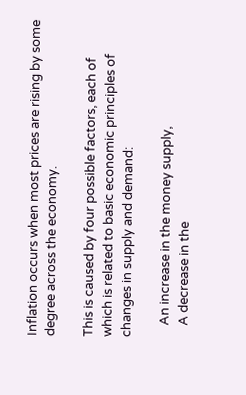Inflation occurs when most prices are rising by some degree across the economy.

This is caused by four possible factors, each of which is related to basic economic principles of changes in supply and demand:

    An increase in the money supply,
    A decrease in the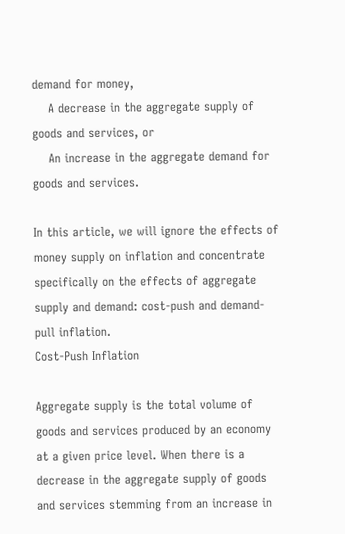demand for money,
    A decrease in the aggregate supply of goods and services, or
    An increase in the aggregate demand for goods and services.

In this article, we will ignore the effects of money supply on inflation and concentrate specifically on the effects of aggregate supply and demand: cost-push and demand-pull inflation.
Cost-Push Inflation

Aggregate supply is the total volume of goods and services produced by an economy at a given price level. When there is a decrease in the aggregate supply of goods and services stemming from an increase in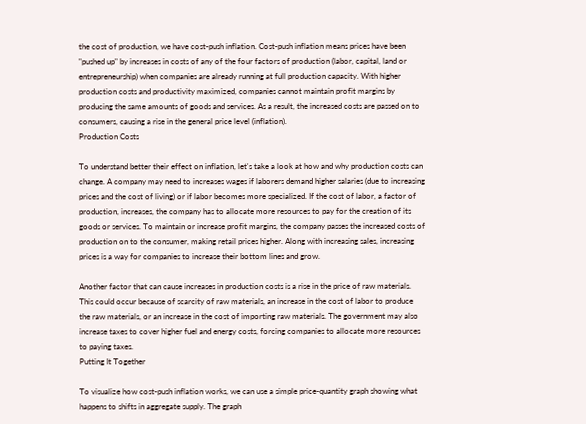the cost of production, we have cost-push inflation. Cost-push inflation means prices have been "pushed up" by increases in costs of any of the four factors of production (labor, capital, land or entrepreneurship) when companies are already running at full production capacity. With higher production costs and productivity maximized, companies cannot maintain profit margins by producing the same amounts of goods and services. As a result, the increased costs are passed on to consumers, causing a rise in the general price level (inflation).
Production Costs

To understand better their effect on inflation, let's take a look at how and why production costs can change. A company may need to increases wages if laborers demand higher salaries (due to increasing prices and the cost of living) or if labor becomes more specialized. If the cost of labor, a factor of production, increases, the company has to allocate more resources to pay for the creation of its goods or services. To maintain or increase profit margins, the company passes the increased costs of production on to the consumer, making retail prices higher. Along with increasing sales, increasing prices is a way for companies to increase their bottom lines and grow.

Another factor that can cause increases in production costs is a rise in the price of raw materials. This could occur because of scarcity of raw materials, an increase in the cost of labor to produce the raw materials, or an increase in the cost of importing raw materials. The government may also increase taxes to cover higher fuel and energy costs, forcing companies to allocate more resources to paying taxes.
Putting It Together

To visualize how cost-push inflation works, we can use a simple price-quantity graph showing what happens to shifts in aggregate supply. The graph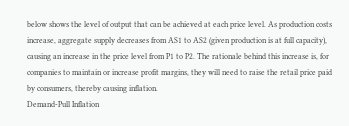below shows the level of output that can be achieved at each price level. As production costs increase, aggregate supply decreases from AS1 to AS2 (given production is at full capacity), causing an increase in the price level from P1 to P2. The rationale behind this increase is, for companies to maintain or increase profit margins, they will need to raise the retail price paid by consumers, thereby causing inflation.
Demand-Pull Inflation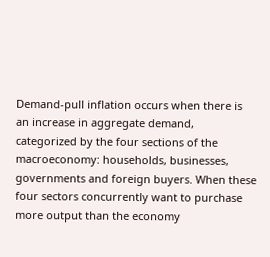Demand-pull inflation occurs when there is an increase in aggregate demand, categorized by the four sections of the macroeconomy: households, businesses, governments and foreign buyers. When these four sectors concurrently want to purchase more output than the economy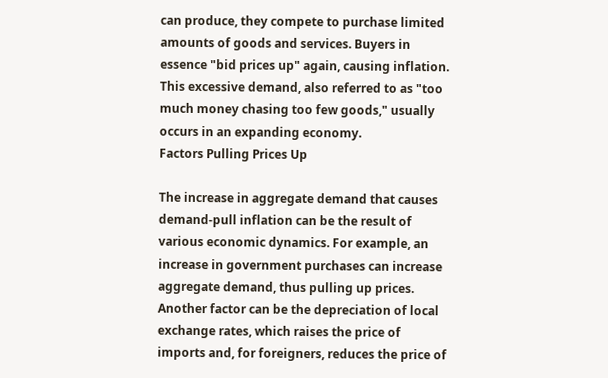can produce, they compete to purchase limited amounts of goods and services. Buyers in essence "bid prices up" again, causing inflation. This excessive demand, also referred to as "too much money chasing too few goods," usually occurs in an expanding economy.
Factors Pulling Prices Up

The increase in aggregate demand that causes demand-pull inflation can be the result of various economic dynamics. For example, an increase in government purchases can increase aggregate demand, thus pulling up prices. Another factor can be the depreciation of local exchange rates, which raises the price of imports and, for foreigners, reduces the price of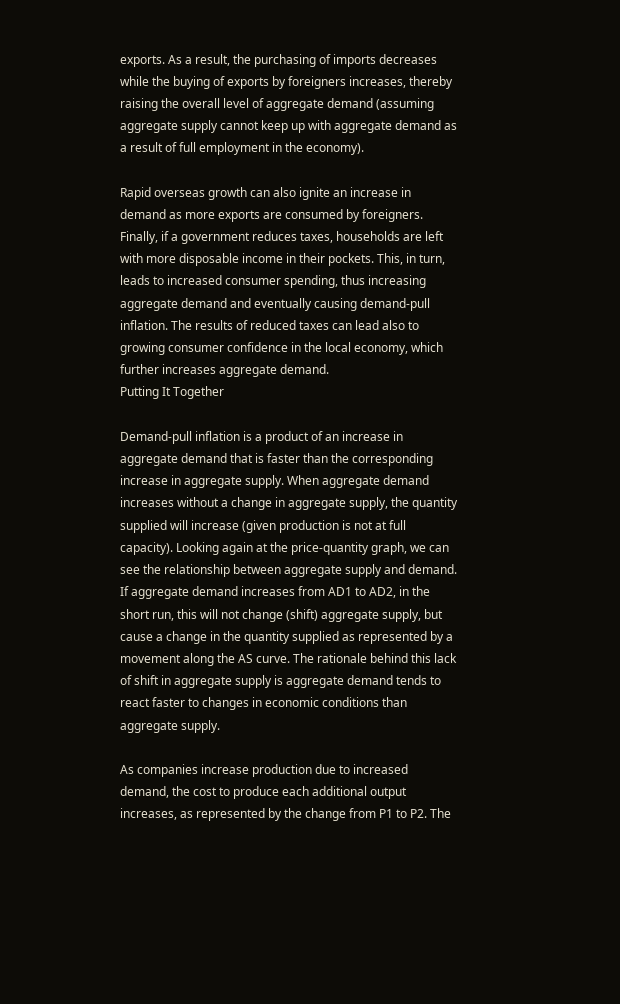exports. As a result, the purchasing of imports decreases while the buying of exports by foreigners increases, thereby raising the overall level of aggregate demand (assuming aggregate supply cannot keep up with aggregate demand as a result of full employment in the economy).

Rapid overseas growth can also ignite an increase in demand as more exports are consumed by foreigners. Finally, if a government reduces taxes, households are left with more disposable income in their pockets. This, in turn, leads to increased consumer spending, thus increasing aggregate demand and eventually causing demand-pull inflation. The results of reduced taxes can lead also to growing consumer confidence in the local economy, which further increases aggregate demand.
Putting It Together

Demand-pull inflation is a product of an increase in aggregate demand that is faster than the corresponding increase in aggregate supply. When aggregate demand increases without a change in aggregate supply, the quantity supplied will increase (given production is not at full capacity). Looking again at the price-quantity graph, we can see the relationship between aggregate supply and demand. If aggregate demand increases from AD1 to AD2, in the short run, this will not change (shift) aggregate supply, but cause a change in the quantity supplied as represented by a movement along the AS curve. The rationale behind this lack of shift in aggregate supply is aggregate demand tends to react faster to changes in economic conditions than aggregate supply.

As companies increase production due to increased demand, the cost to produce each additional output increases, as represented by the change from P1 to P2. The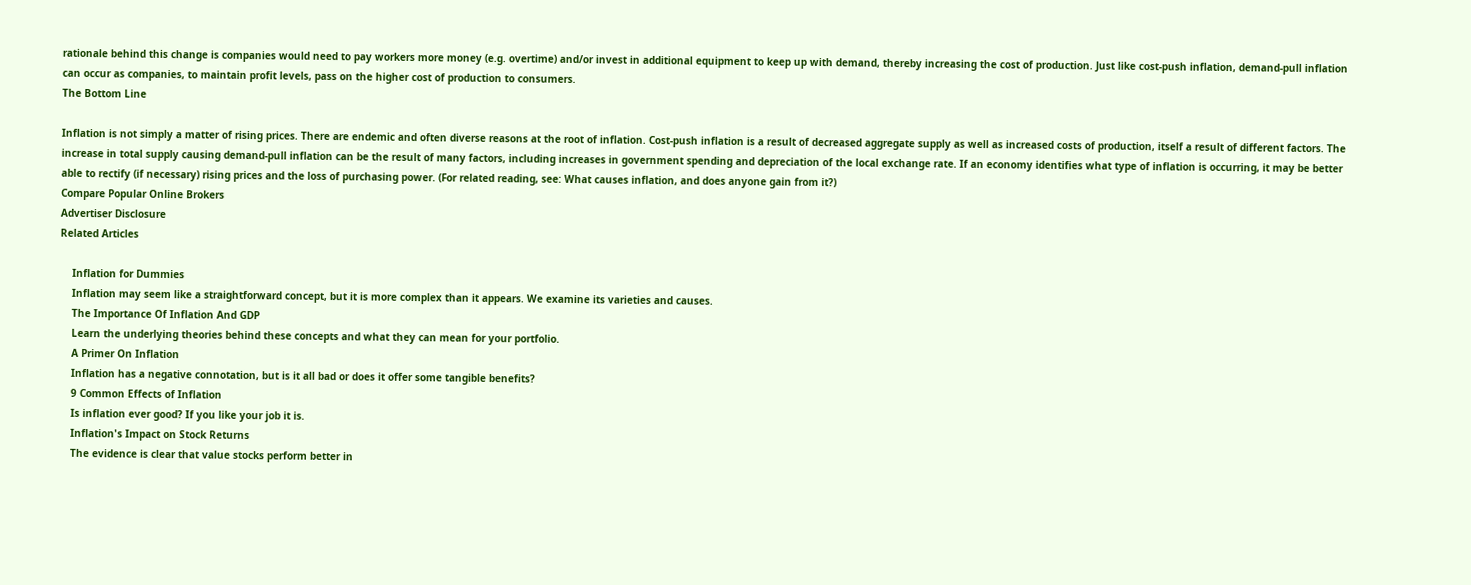rationale behind this change is companies would need to pay workers more money (e.g. overtime) and/or invest in additional equipment to keep up with demand, thereby increasing the cost of production. Just like cost-push inflation, demand-pull inflation can occur as companies, to maintain profit levels, pass on the higher cost of production to consumers.
The Bottom Line

Inflation is not simply a matter of rising prices. There are endemic and often diverse reasons at the root of inflation. Cost-push inflation is a result of decreased aggregate supply as well as increased costs of production, itself a result of different factors. The increase in total supply causing demand-pull inflation can be the result of many factors, including increases in government spending and depreciation of the local exchange rate. If an economy identifies what type of inflation is occurring, it may be better able to rectify (if necessary) rising prices and the loss of purchasing power. (For related reading, see: What causes inflation, and does anyone gain from it?)
Compare Popular Online Brokers
Advertiser Disclosure
Related Articles

    Inflation for Dummies
    Inflation may seem like a straightforward concept, but it is more complex than it appears. We examine its varieties and causes.
    The Importance Of Inflation And GDP
    Learn the underlying theories behind these concepts and what they can mean for your portfolio.
    A Primer On Inflation
    Inflation has a negative connotation, but is it all bad or does it offer some tangible benefits?
    9 Common Effects of Inflation
    Is inflation ever good? If you like your job it is.
    Inflation's Impact on Stock Returns
    The evidence is clear that value stocks perform better in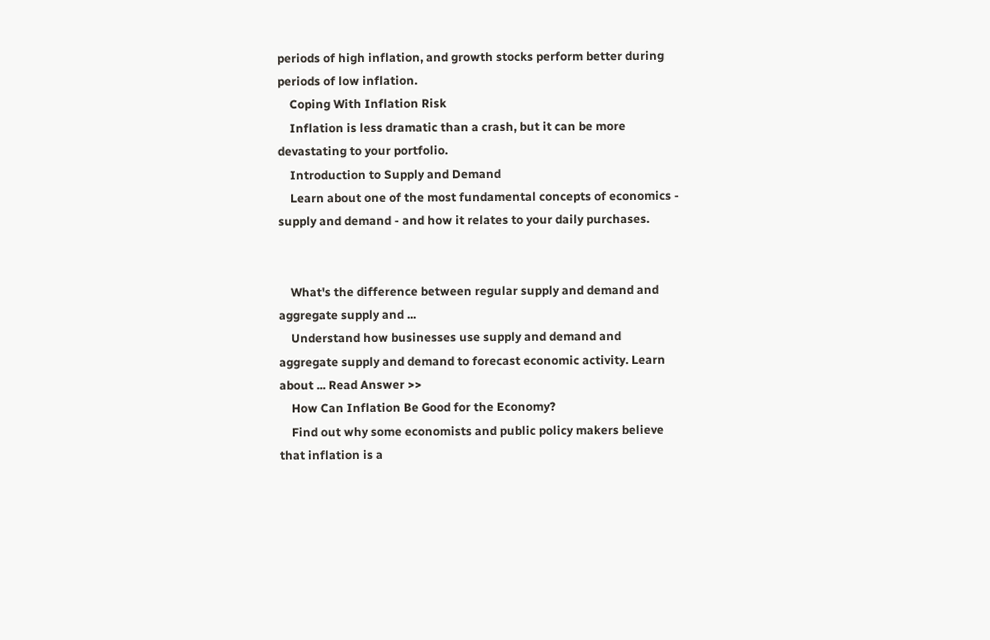periods of high inflation, and growth stocks perform better during periods of low inflation.
    Coping With Inflation Risk
    Inflation is less dramatic than a crash, but it can be more devastating to your portfolio.
    Introduction to Supply and Demand
    Learn about one of the most fundamental concepts of economics - supply and demand - and how it relates to your daily purchases.


    What's the difference between regular supply and demand and aggregate supply and ...
    Understand how businesses use supply and demand and aggregate supply and demand to forecast economic activity. Learn about ... Read Answer >>
    How Can Inflation Be Good for the Economy?
    Find out why some economists and public policy makers believe that inflation is a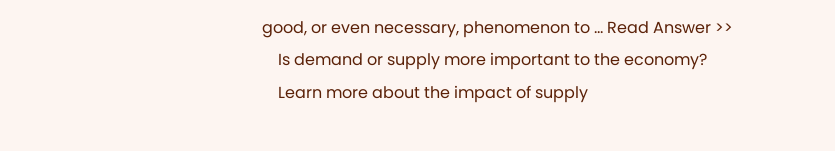good, or even necessary, phenomenon to ... Read Answer >>
    Is demand or supply more important to the economy?
    Learn more about the impact of supply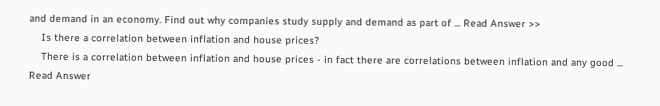and demand in an economy. Find out why companies study supply and demand as part of ... Read Answer >>
    Is there a correlation between inflation and house prices?
    There is a correlation between inflation and house prices - in fact there are correlations between inflation and any good ... Read Answer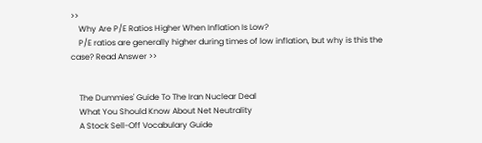>>
    Why Are P/E Ratios Higher When Inflation Is Low?
    P/E ratios are generally higher during times of low inflation, but why is this the case? Read Answer >>


    The Dummies' Guide To The Iran Nuclear Deal
    What You Should Know About Net Neutrality
    A Stock Sell-Off Vocabulary Guide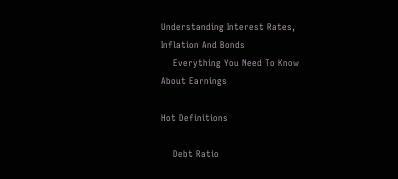Understanding Interest Rates, Inflation And Bonds
    Everything You Need To Know About Earnings

Hot Definitions

    Debt Ratio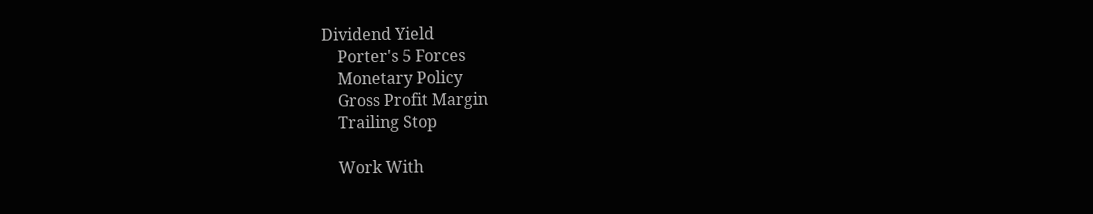Dividend Yield
    Porter's 5 Forces
    Monetary Policy
    Gross Profit Margin
    Trailing Stop

    Work With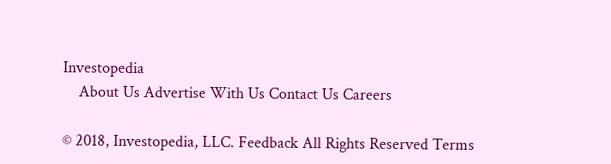Investopedia
    About Us Advertise With Us Contact Us Careers

© 2018, Investopedia, LLC. Feedback All Rights Reserved Terms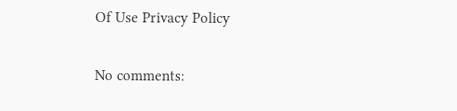Of Use Privacy Policy

No comments: